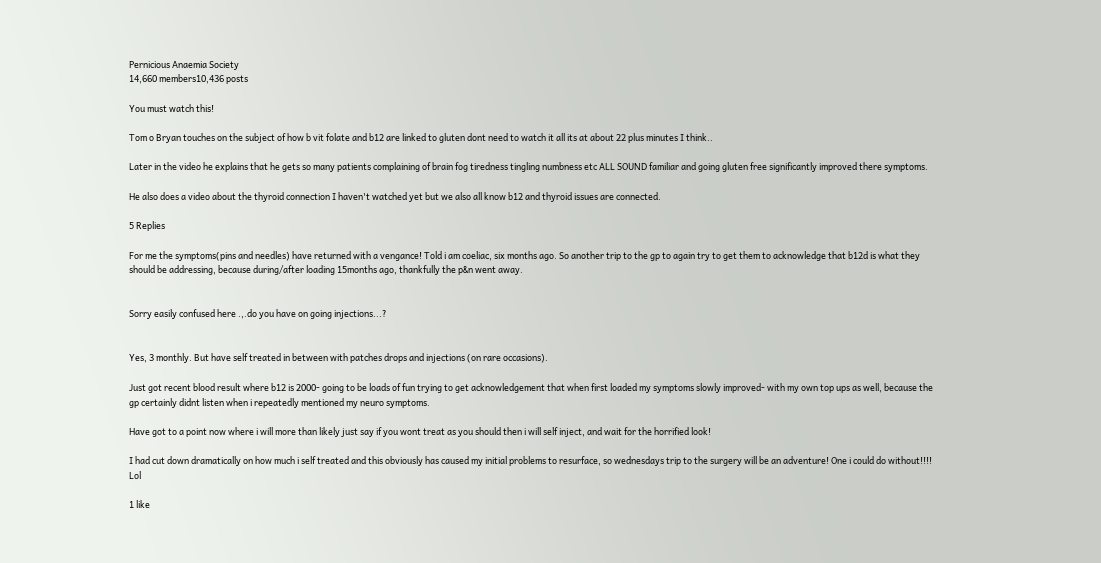Pernicious Anaemia Society
14,660 members10,436 posts

You must watch this!

Tom o Bryan touches on the subject of how b vit folate and b12 are linked to gluten dont need to watch it all its at about 22 plus minutes I think..

Later in the video he explains that he gets so many patients complaining of brain fog tiredness tingling numbness etc ALL SOUND familiar and going gluten free significantly improved there symptoms.

He also does a video about the thyroid connection I haven't watched yet but we also all know b12 and thyroid issues are connected.

5 Replies

For me the symptoms(pins and needles) have returned with a vengance! Told i am coeliac, six months ago. So another trip to the gp to again try to get them to acknowledge that b12d is what they should be addressing, because during/after loading 15months ago, thankfully the p&n went away.


Sorry easily confused here .,.do you have on going injections...?


Yes, 3 monthly. But have self treated in between with patches drops and injections (on rare occasions).

Just got recent blood result where b12 is 2000- going to be loads of fun trying to get acknowledgement that when first loaded my symptoms slowly improved- with my own top ups as well, because the gp certainly didnt listen when i repeatedly mentioned my neuro symptoms.

Have got to a point now where i will more than likely just say if you wont treat as you should then i will self inject, and wait for the horrified look!

I had cut down dramatically on how much i self treated and this obviously has caused my initial problems to resurface, so wednesdays trip to the surgery will be an adventure! One i could do without!!!! Lol

1 like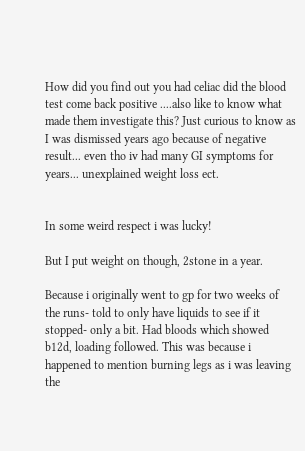How did you find out you had celiac did the blood test come back positive ....also like to know what made them investigate this? Just curious to know as I was dismissed years ago because of negative result... even tho iv had many GI symptoms for years... unexplained weight loss ect.


In some weird respect i was lucky!

But I put weight on though, 2stone in a year.

Because i originally went to gp for two weeks of the runs- told to only have liquids to see if it stopped- only a bit. Had bloods which showed b12d, loading followed. This was because i happened to mention burning legs as i was leaving the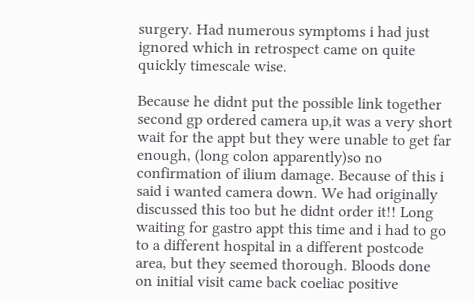surgery. Had numerous symptoms i had just ignored which in retrospect came on quite quickly timescale wise.

Because he didnt put the possible link together second gp ordered camera up,it was a very short wait for the appt but they were unable to get far enough, (long colon apparently)so no confirmation of ilium damage. Because of this i said i wanted camera down. We had originally discussed this too but he didnt order it!! Long waiting for gastro appt this time and i had to go to a different hospital in a different postcode area, but they seemed thorough. Bloods done on initial visit came back coeliac positive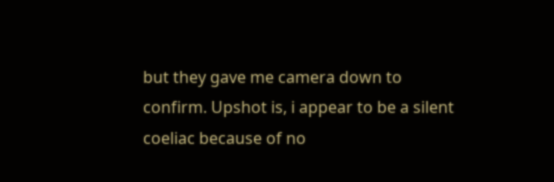but they gave me camera down to confirm. Upshot is, i appear to be a silent coeliac because of no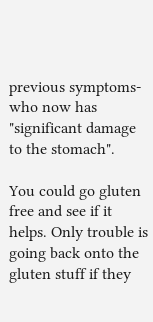previous symptoms- who now has "significant damage to the stomach".

You could go gluten free and see if it helps. Only trouble is going back onto the gluten stuff if they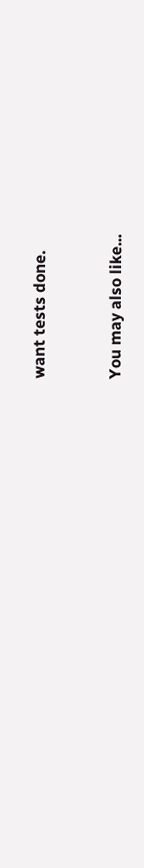want tests done.


You may also like...